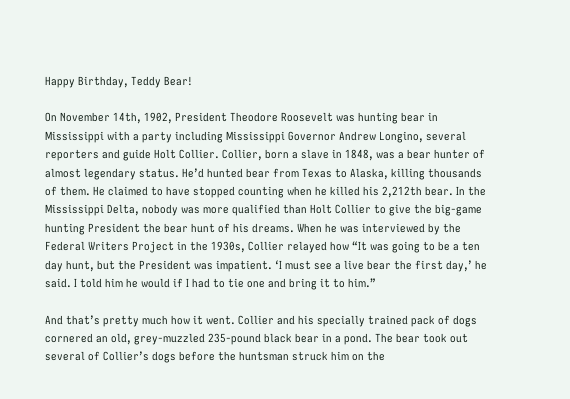Happy Birthday, Teddy Bear!

On November 14th, 1902, President Theodore Roosevelt was hunting bear in Mississippi with a party including Mississippi Governor Andrew Longino, several reporters and guide Holt Collier. Collier, born a slave in 1848, was a bear hunter of almost legendary status. He’d hunted bear from Texas to Alaska, killing thousands of them. He claimed to have stopped counting when he killed his 2,212th bear. In the Mississippi Delta, nobody was more qualified than Holt Collier to give the big-game hunting President the bear hunt of his dreams. When he was interviewed by the Federal Writers Project in the 1930s, Collier relayed how “It was going to be a ten day hunt, but the President was impatient. ‘I must see a live bear the first day,’ he said. I told him he would if I had to tie one and bring it to him.”

And that’s pretty much how it went. Collier and his specially trained pack of dogs cornered an old, grey-muzzled 235-pound black bear in a pond. The bear took out several of Collier’s dogs before the huntsman struck him on the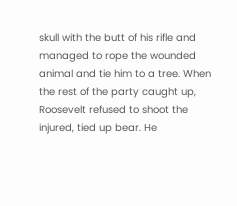skull with the butt of his rifle and managed to rope the wounded animal and tie him to a tree. When the rest of the party caught up, Roosevelt refused to shoot the injured, tied up bear. He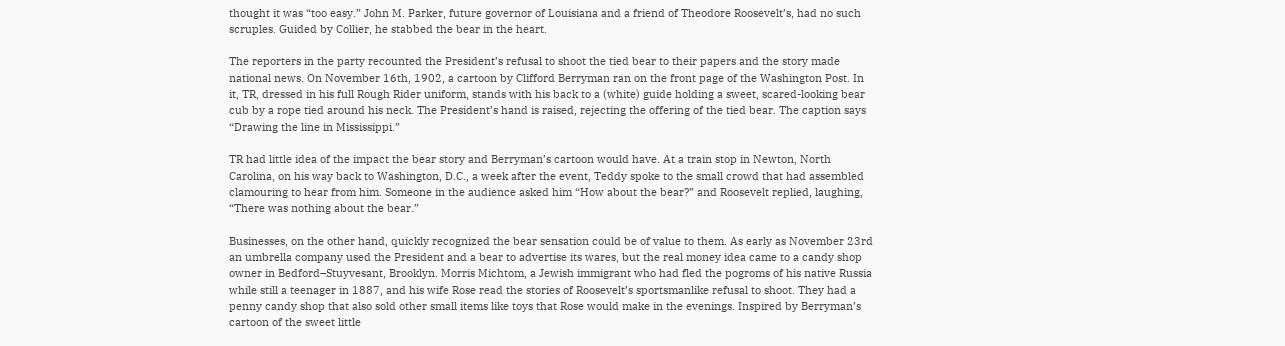thought it was “too easy.” John M. Parker, future governor of Louisiana and a friend of Theodore Roosevelt’s, had no such scruples. Guided by Collier, he stabbed the bear in the heart.

The reporters in the party recounted the President’s refusal to shoot the tied bear to their papers and the story made national news. On November 16th, 1902, a cartoon by Clifford Berryman ran on the front page of the Washington Post. In it, TR, dressed in his full Rough Rider uniform, stands with his back to a (white) guide holding a sweet, scared-looking bear cub by a rope tied around his neck. The President’s hand is raised, rejecting the offering of the tied bear. The caption says “Drawing the line in Mississippi.”

TR had little idea of the impact the bear story and Berryman’s cartoon would have. At a train stop in Newton, North Carolina, on his way back to Washington, D.C., a week after the event, Teddy spoke to the small crowd that had assembled clamouring to hear from him. Someone in the audience asked him “How about the bear?” and Roosevelt replied, laughing, “There was nothing about the bear.”

Businesses, on the other hand, quickly recognized the bear sensation could be of value to them. As early as November 23rd an umbrella company used the President and a bear to advertise its wares, but the real money idea came to a candy shop owner in Bedford–Stuyvesant, Brooklyn. Morris Michtom, a Jewish immigrant who had fled the pogroms of his native Russia while still a teenager in 1887, and his wife Rose read the stories of Roosevelt’s sportsmanlike refusal to shoot. They had a penny candy shop that also sold other small items like toys that Rose would make in the evenings. Inspired by Berryman’s cartoon of the sweet little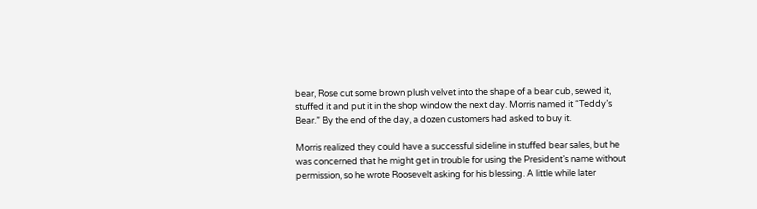bear, Rose cut some brown plush velvet into the shape of a bear cub, sewed it, stuffed it and put it in the shop window the next day. Morris named it “Teddy’s Bear.” By the end of the day, a dozen customers had asked to buy it.

Morris realized they could have a successful sideline in stuffed bear sales, but he was concerned that he might get in trouble for using the President’s name without permission, so he wrote Roosevelt asking for his blessing. A little while later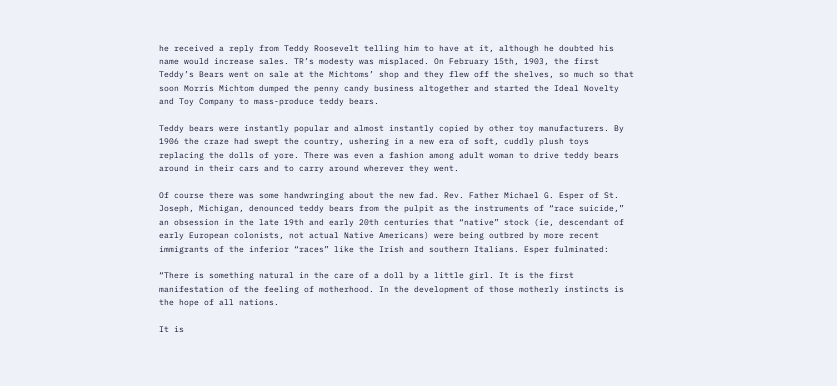he received a reply from Teddy Roosevelt telling him to have at it, although he doubted his name would increase sales. TR’s modesty was misplaced. On February 15th, 1903, the first Teddy’s Bears went on sale at the Michtoms’ shop and they flew off the shelves, so much so that soon Morris Michtom dumped the penny candy business altogether and started the Ideal Novelty and Toy Company to mass-produce teddy bears.

Teddy bears were instantly popular and almost instantly copied by other toy manufacturers. By 1906 the craze had swept the country, ushering in a new era of soft, cuddly plush toys replacing the dolls of yore. There was even a fashion among adult woman to drive teddy bears around in their cars and to carry around wherever they went.

Of course there was some handwringing about the new fad. Rev. Father Michael G. Esper of St. Joseph, Michigan, denounced teddy bears from the pulpit as the instruments of “race suicide,” an obsession in the late 19th and early 20th centuries that “native” stock (ie, descendant of early European colonists, not actual Native Americans) were being outbred by more recent immigrants of the inferior “races” like the Irish and southern Italians. Esper fulminated:

“There is something natural in the care of a doll by a little girl. It is the first manifestation of the feeling of motherhood. In the development of those motherly instincts is the hope of all nations.

It is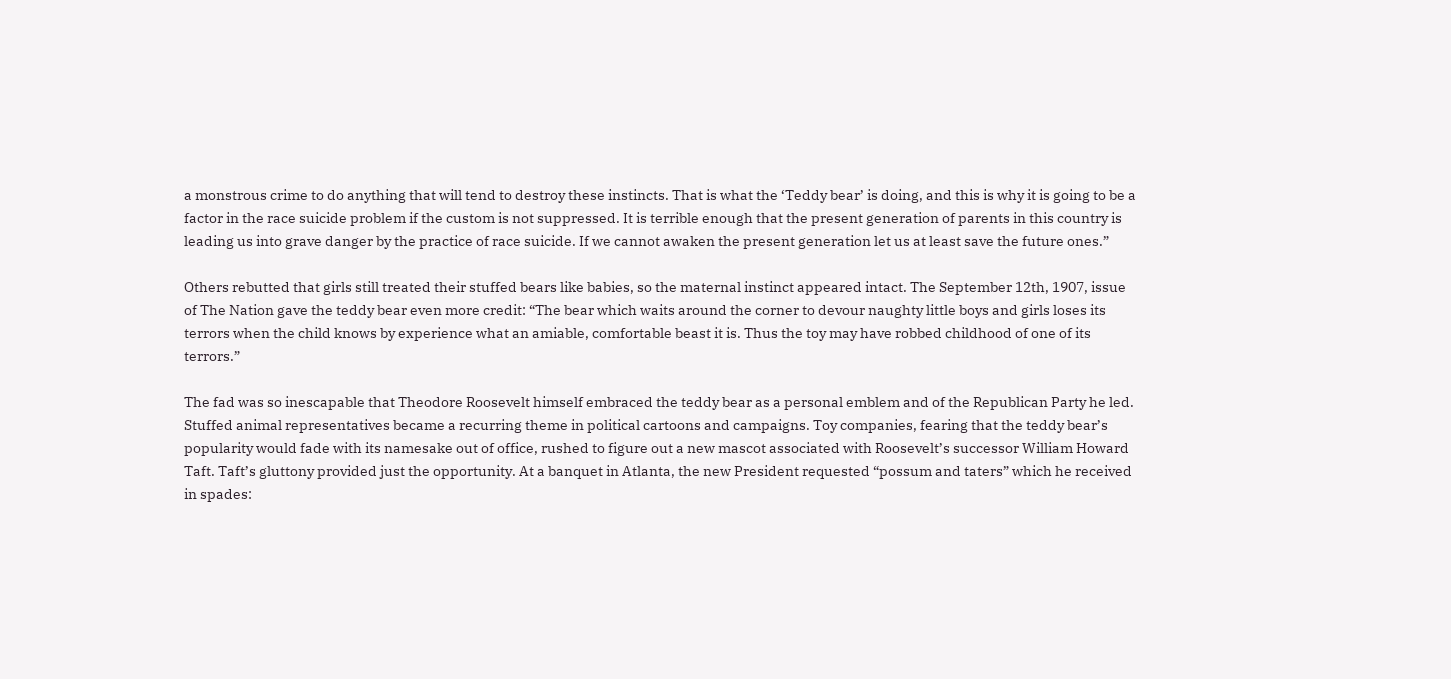a monstrous crime to do anything that will tend to destroy these instincts. That is what the ‘Teddy bear’ is doing, and this is why it is going to be a factor in the race suicide problem if the custom is not suppressed. It is terrible enough that the present generation of parents in this country is leading us into grave danger by the practice of race suicide. If we cannot awaken the present generation let us at least save the future ones.”

Others rebutted that girls still treated their stuffed bears like babies, so the maternal instinct appeared intact. The September 12th, 1907, issue of The Nation gave the teddy bear even more credit: “The bear which waits around the corner to devour naughty little boys and girls loses its terrors when the child knows by experience what an amiable, comfortable beast it is. Thus the toy may have robbed childhood of one of its terrors.”

The fad was so inescapable that Theodore Roosevelt himself embraced the teddy bear as a personal emblem and of the Republican Party he led. Stuffed animal representatives became a recurring theme in political cartoons and campaigns. Toy companies, fearing that the teddy bear’s popularity would fade with its namesake out of office, rushed to figure out a new mascot associated with Roosevelt’s successor William Howard Taft. Taft’s gluttony provided just the opportunity. At a banquet in Atlanta, the new President requested “possum and taters” which he received in spades: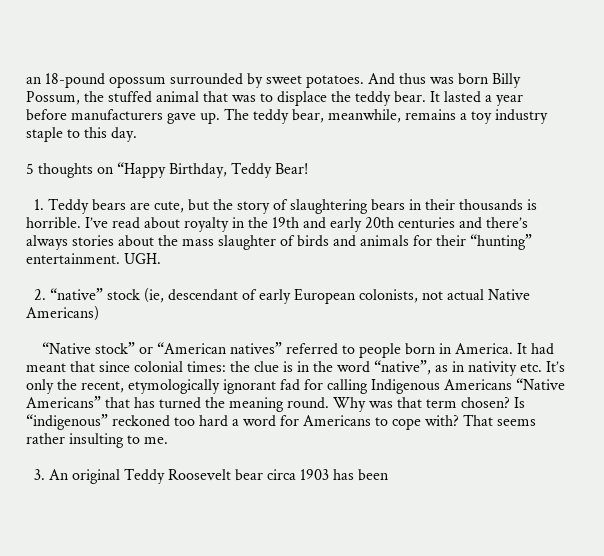an 18-pound opossum surrounded by sweet potatoes. And thus was born Billy Possum, the stuffed animal that was to displace the teddy bear. It lasted a year before manufacturers gave up. The teddy bear, meanwhile, remains a toy industry staple to this day.

5 thoughts on “Happy Birthday, Teddy Bear!

  1. Teddy bears are cute, but the story of slaughtering bears in their thousands is horrible. I’ve read about royalty in the 19th and early 20th centuries and there’s always stories about the mass slaughter of birds and animals for their “hunting” entertainment. UGH.

  2. “native” stock (ie, descendant of early European colonists, not actual Native Americans)

    “Native stock” or “American natives” referred to people born in America. It had meant that since colonial times: the clue is in the word “native”, as in nativity etc. It’s only the recent, etymologically ignorant fad for calling Indigenous Americans “Native Americans” that has turned the meaning round. Why was that term chosen? Is “indigenous” reckoned too hard a word for Americans to cope with? That seems rather insulting to me.

  3. An original Teddy Roosevelt bear circa 1903 has been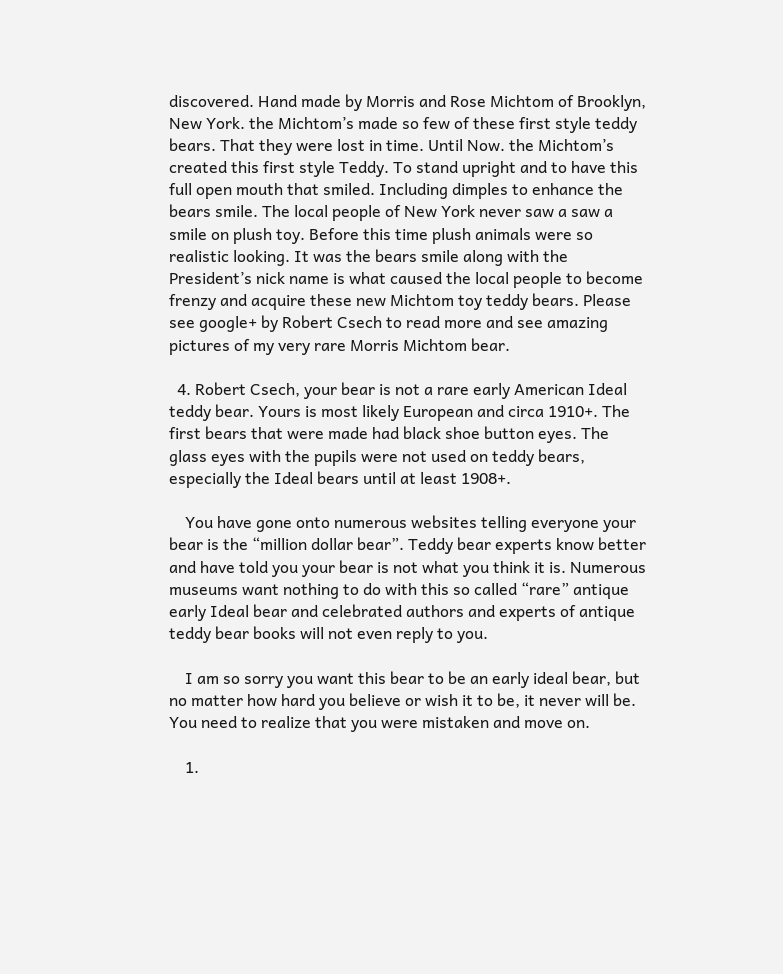discovered. Hand made by Morris and Rose Michtom of Brooklyn, New York. the Michtom’s made so few of these first style teddy bears. That they were lost in time. Until Now. the Michtom’s created this first style Teddy. To stand upright and to have this full open mouth that smiled. Including dimples to enhance the bears smile. The local people of New York never saw a saw a smile on plush toy. Before this time plush animals were so realistic looking. It was the bears smile along with the President’s nick name is what caused the local people to become frenzy and acquire these new Michtom toy teddy bears. Please see google+ by Robert Csech to read more and see amazing pictures of my very rare Morris Michtom bear.

  4. Robert Csech, your bear is not a rare early American Ideal teddy bear. Yours is most likely European and circa 1910+. The first bears that were made had black shoe button eyes. The glass eyes with the pupils were not used on teddy bears, especially the Ideal bears until at least 1908+.

    You have gone onto numerous websites telling everyone your bear is the “million dollar bear”. Teddy bear experts know better and have told you your bear is not what you think it is. Numerous museums want nothing to do with this so called “rare” antique early Ideal bear and celebrated authors and experts of antique teddy bear books will not even reply to you.

    I am so sorry you want this bear to be an early ideal bear, but no matter how hard you believe or wish it to be, it never will be. You need to realize that you were mistaken and move on.

    1.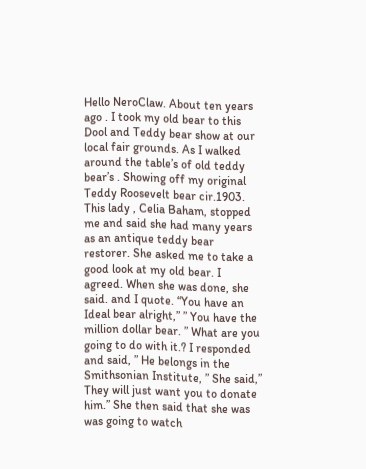Hello NeroClaw. About ten years ago . I took my old bear to this Dool and Teddy bear show at our local fair grounds. As I walked around the table’s of old teddy bear’s . Showing off my original Teddy Roosevelt bear cir.1903. This lady , Celia Baham, stopped me and said she had many years as an antique teddy bear restorer. She asked me to take a good look at my old bear. I agreed. When she was done, she said. and I quote. “You have an Ideal bear alright,” ” You have the million dollar bear. ” What are you going to do with it.? I responded and said, ” He belongs in the Smithsonian Institute, ” She said,” They will just want you to donate him.” She then said that she was was going to watch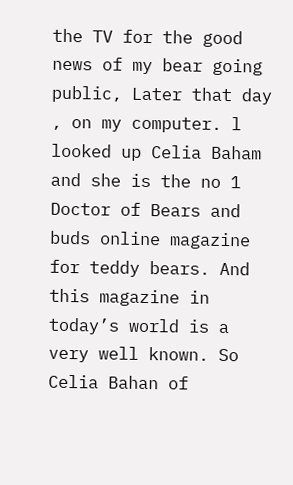the TV for the good news of my bear going public, Later that day , on my computer. l looked up Celia Baham and she is the no 1 Doctor of Bears and buds online magazine for teddy bears. And this magazine in today’s world is a very well known. So Celia Bahan of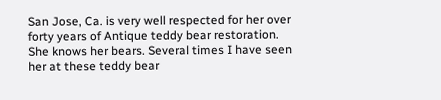San Jose, Ca. is very well respected for her over forty years of Antique teddy bear restoration. She knows her bears. Several times I have seen her at these teddy bear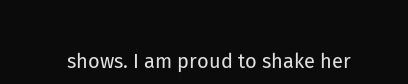shows. I am proud to shake her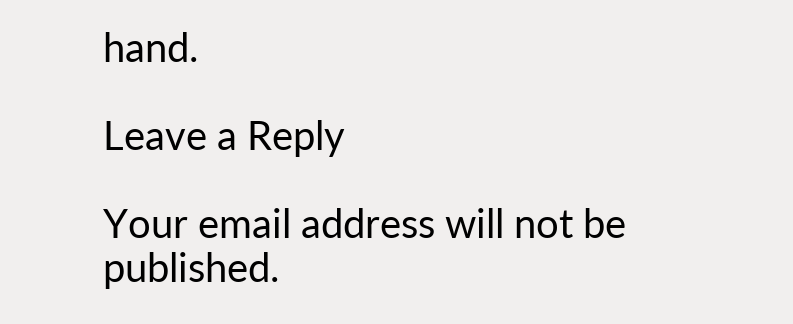hand.

Leave a Reply

Your email address will not be published.